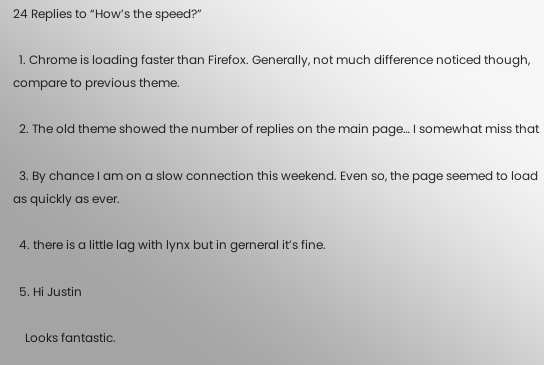24 Replies to “How’s the speed?”

  1. Chrome is loading faster than Firefox. Generally, not much difference noticed though, compare to previous theme.

  2. The old theme showed the number of replies on the main page… I somewhat miss that

  3. By chance I am on a slow connection this weekend. Even so, the page seemed to load as quickly as ever.

  4. there is a little lag with lynx but in gerneral it’s fine.

  5. Hi Justin

    Looks fantastic.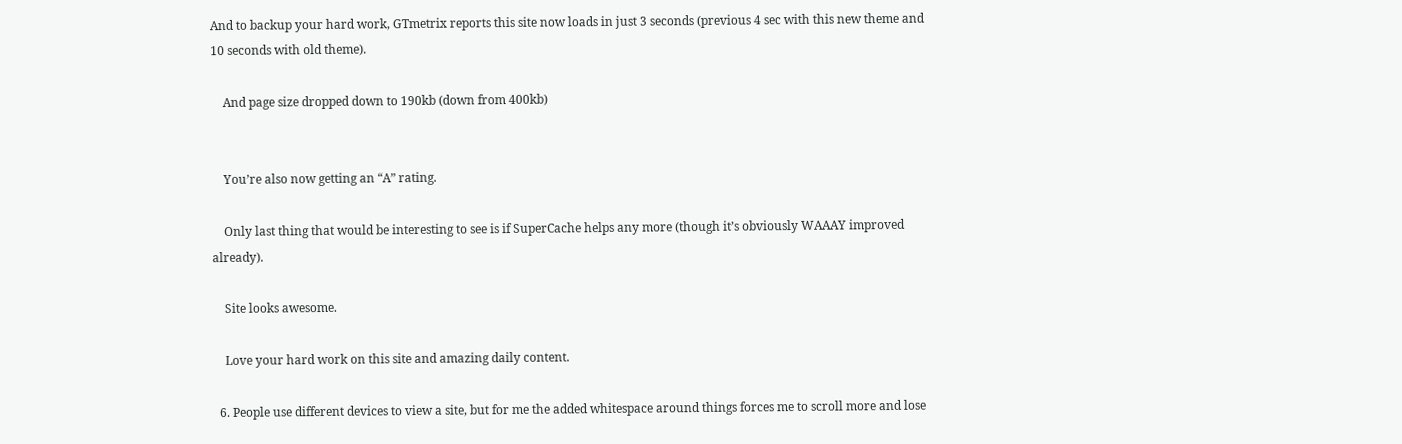And to backup your hard work, GTmetrix reports this site now loads in just 3 seconds (previous 4 sec with this new theme and 10 seconds with old theme).

    And page size dropped down to 190kb (down from 400kb)


    You’re also now getting an “A” rating.

    Only last thing that would be interesting to see is if SuperCache helps any more (though it’s obviously WAAAY improved already).

    Site looks awesome.

    Love your hard work on this site and amazing daily content.

  6. People use different devices to view a site, but for me the added whitespace around things forces me to scroll more and lose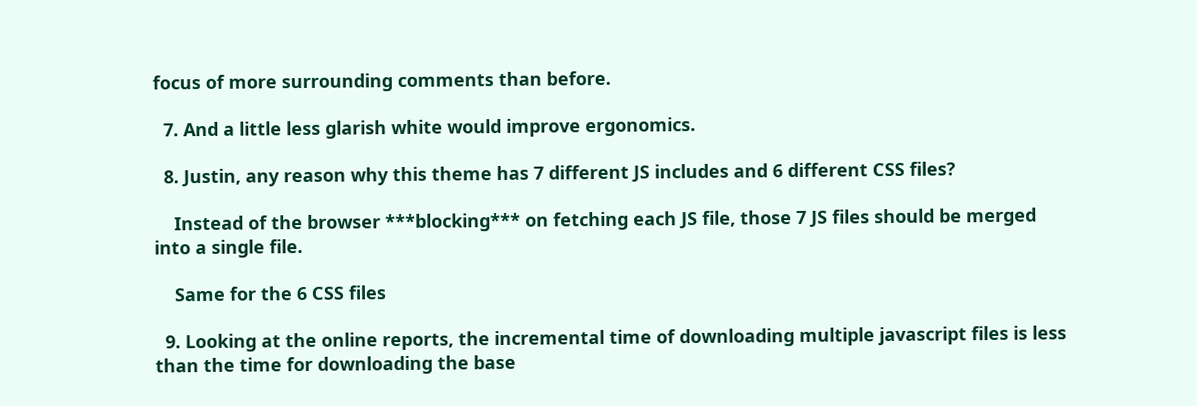focus of more surrounding comments than before.

  7. And a little less glarish white would improve ergonomics.

  8. Justin, any reason why this theme has 7 different JS includes and 6 different CSS files?

    Instead of the browser ***blocking*** on fetching each JS file, those 7 JS files should be merged into a single file.

    Same for the 6 CSS files

  9. Looking at the online reports, the incremental time of downloading multiple javascript files is less than the time for downloading the base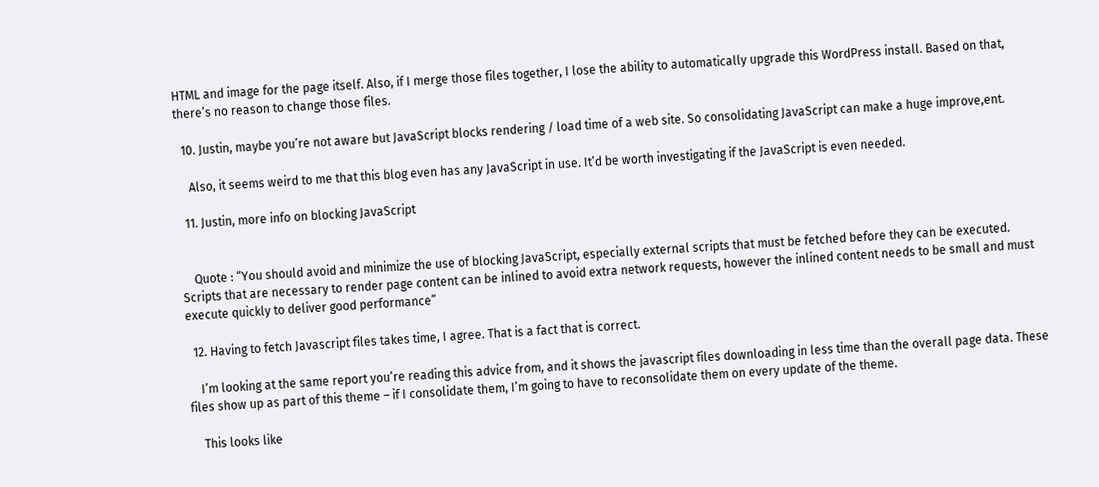HTML and image for the page itself. Also, if I merge those files together, I lose the ability to automatically upgrade this WordPress install. Based on that, there’s no reason to change those files.

  10. Justin, maybe you’re not aware but JavaScript blocks rendering / load time of a web site. So consolidating JavaScript can make a huge improve,ent.

    Also, it seems weird to me that this blog even has any JavaScript in use. It’d be worth investigating if the JavaScript is even needed.

  11. Justin, more info on blocking JavaScript


    Quote : “You should avoid and minimize the use of blocking JavaScript, especially external scripts that must be fetched before they can be executed. Scripts that are necessary to render page content can be inlined to avoid extra network requests, however the inlined content needs to be small and must execute quickly to deliver good performance”

  12. Having to fetch Javascript files takes time, I agree. That is a fact that is correct.

    I’m looking at the same report you’re reading this advice from, and it shows the javascript files downloading in less time than the overall page data. These files show up as part of this theme – if I consolidate them, I’m going to have to reconsolidate them on every update of the theme.

    This looks like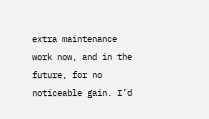extra maintenance work now, and in the future, for no noticeable gain. I’d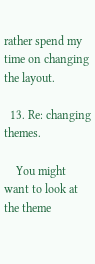rather spend my time on changing the layout.

  13. Re: changing themes.

    You might want to look at the theme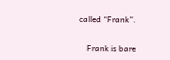called “Frank”.


    Frank is bare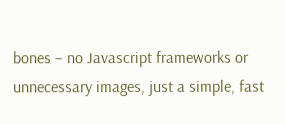bones – no Javascript frameworks or unnecessary images, just a simple, fast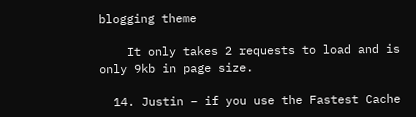blogging theme

    It only takes 2 requests to load and is only 9kb in page size.

  14. Justin – if you use the Fastest Cache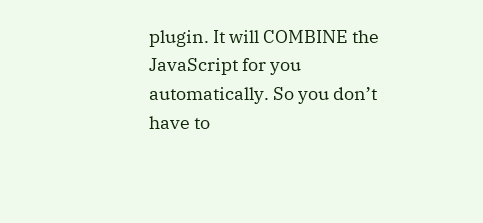plugin. It will COMBINE the JavaScript for you automatically. So you don’t have to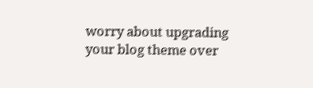worry about upgrading your blog theme over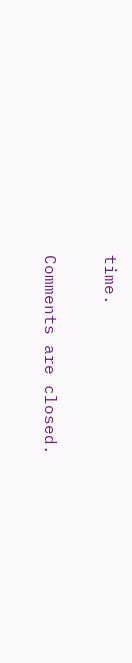time.

Comments are closed.